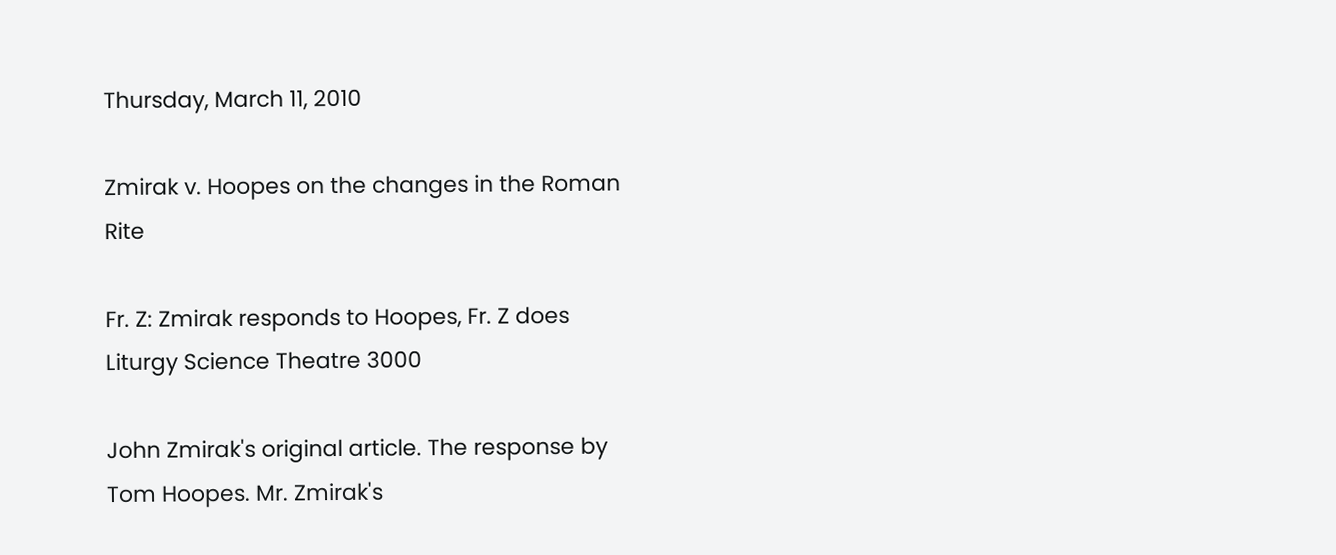Thursday, March 11, 2010

Zmirak v. Hoopes on the changes in the Roman Rite

Fr. Z: Zmirak responds to Hoopes, Fr. Z does Liturgy Science Theatre 3000

John Zmirak's original article. The response by Tom Hoopes. Mr. Zmirak's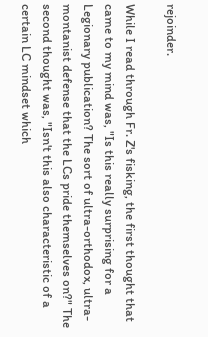rejoinder.

While I read through Fr. Z's fisking, the first thought that came to my mind was, "Is this really surprising for a Legionary publication? The sort of ultra-orthodox, ultra-montanist defense that the LCs pride themselves on?" The second thought was, "Isn't this also characteristic of a certain LC mindset which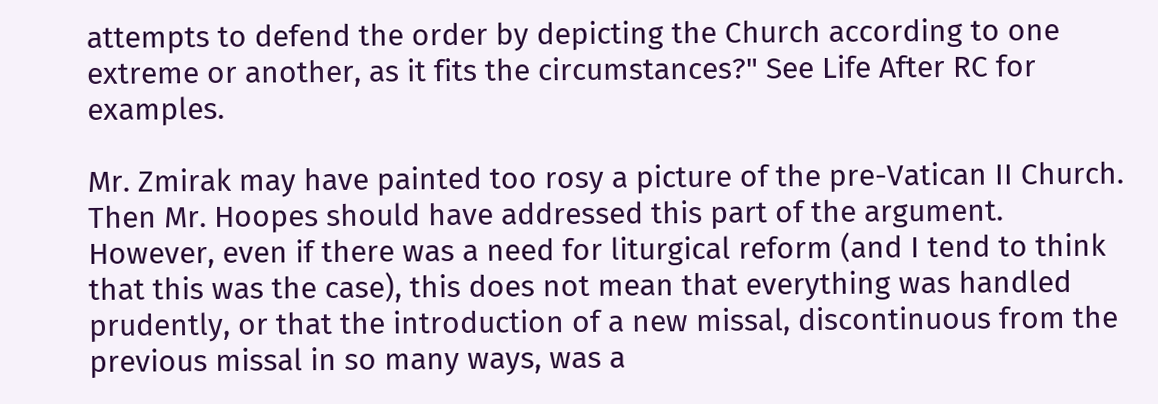attempts to defend the order by depicting the Church according to one extreme or another, as it fits the circumstances?" See Life After RC for examples.

Mr. Zmirak may have painted too rosy a picture of the pre-Vatican II Church. Then Mr. Hoopes should have addressed this part of the argument. However, even if there was a need for liturgical reform (and I tend to think that this was the case), this does not mean that everything was handled prudently, or that the introduction of a new missal, discontinuous from the previous missal in so many ways, was a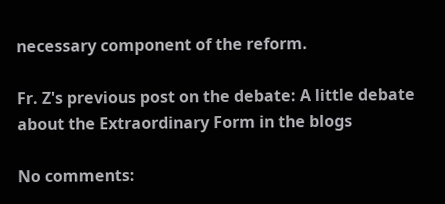necessary component of the reform.

Fr. Z's previous post on the debate: A little debate about the Extraordinary Form in the blogs

No comments: